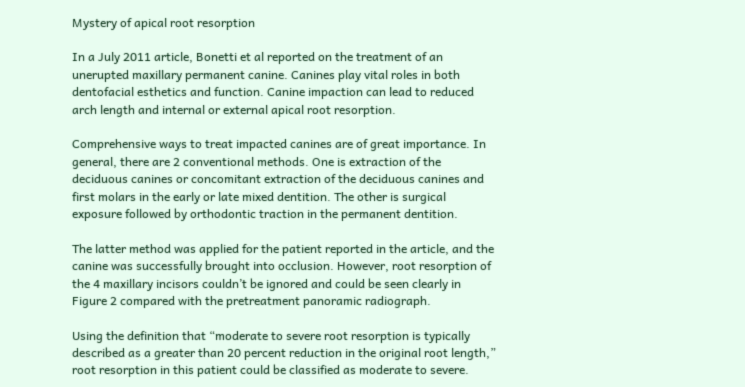Mystery of apical root resorption

In a July 2011 article, Bonetti et al reported on the treatment of an unerupted maxillary permanent canine. Canines play vital roles in both dentofacial esthetics and function. Canine impaction can lead to reduced arch length and internal or external apical root resorption.

Comprehensive ways to treat impacted canines are of great importance. In general, there are 2 conventional methods. One is extraction of the deciduous canines or concomitant extraction of the deciduous canines and first molars in the early or late mixed dentition. The other is surgical exposure followed by orthodontic traction in the permanent dentition.

The latter method was applied for the patient reported in the article, and the canine was successfully brought into occlusion. However, root resorption of the 4 maxillary incisors couldn’t be ignored and could be seen clearly in Figure 2 compared with the pretreatment panoramic radiograph.

Using the definition that “moderate to severe root resorption is typically described as a greater than 20 percent reduction in the original root length,” root resorption in this patient could be classified as moderate to severe.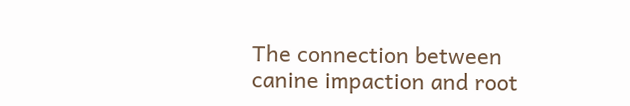The connection between canine impaction and root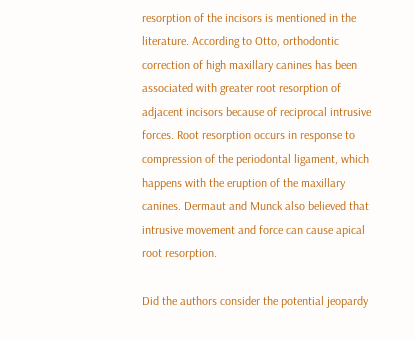resorption of the incisors is mentioned in the literature. According to Otto, orthodontic correction of high maxillary canines has been associated with greater root resorption of adjacent incisors because of reciprocal intrusive forces. Root resorption occurs in response to compression of the periodontal ligament, which happens with the eruption of the maxillary canines. Dermaut and Munck also believed that intrusive movement and force can cause apical root resorption.

Did the authors consider the potential jeopardy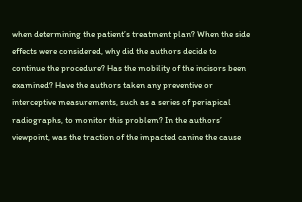when determining the patient’s treatment plan? When the side effects were considered, why did the authors decide to continue the procedure? Has the mobility of the incisors been examined? Have the authors taken any preventive or interceptive measurements, such as a series of periapical radiographs, to monitor this problem? In the authors’ viewpoint, was the traction of the impacted canine the cause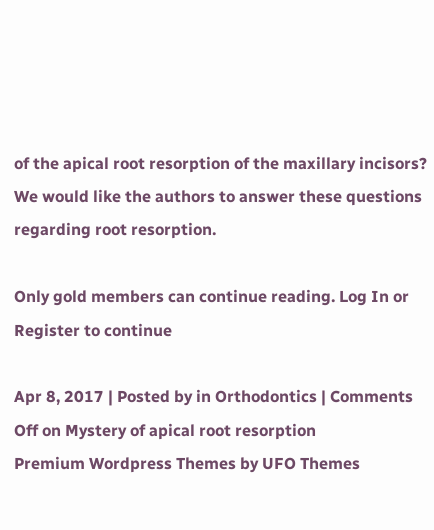of the apical root resorption of the maxillary incisors? We would like the authors to answer these questions regarding root resorption.

Only gold members can continue reading. Log In or Register to continue

Apr 8, 2017 | Posted by in Orthodontics | Comments Off on Mystery of apical root resorption
Premium Wordpress Themes by UFO Themes